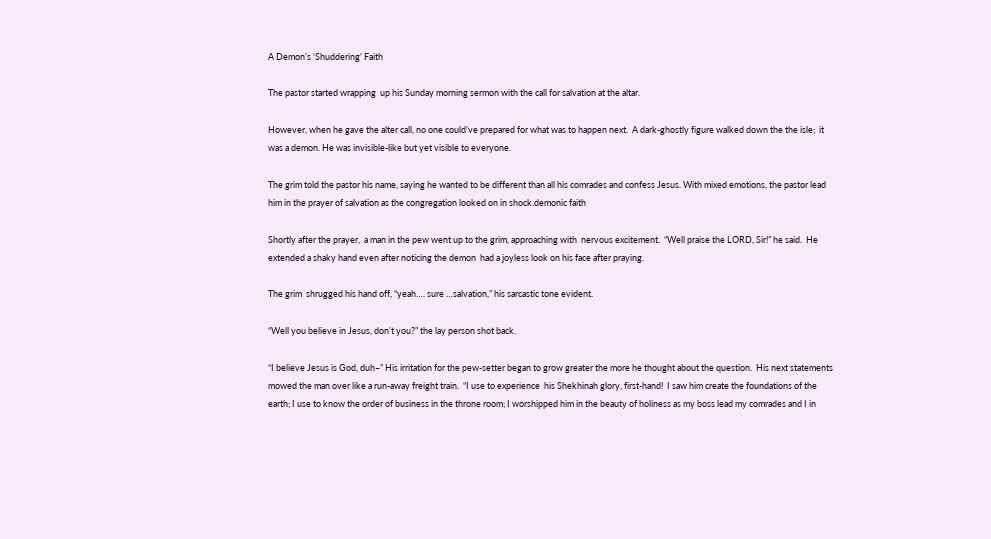A Demon’s ‘Shuddering’ Faith

The pastor started wrapping  up his Sunday morning sermon with the call for salvation at the altar.

However, when he gave the alter call, no one could’ve prepared for what was to happen next.  A dark-ghostly figure walked down the the isle;  it was a demon. He was invisible-like but yet visible to everyone.

The grim told the pastor his name, saying he wanted to be different than all his comrades and confess Jesus. With mixed emotions, the pastor lead him in the prayer of salvation as the congregation looked on in shock.demonic faith

Shortly after the prayer,  a man in the pew went up to the grim, approaching with  nervous excitement.  “Well praise the LORD, Sir!” he said.  He extended a shaky hand even after noticing the demon  had a joyless look on his face after praying.

The grim  shrugged his hand off, “yeah…. sure …salvation,” his sarcastic tone evident.

“Well you believe in Jesus, don’t you?” the lay person shot back.

“I believe Jesus is God, duh–” His irritation for the pew-setter began to grow greater the more he thought about the question.  His next statements mowed the man over like a run-away freight train.  “I use to experience  his Shekhinah glory, first-hand!  I saw him create the foundations of the earth; I use to know the order of business in the throne room; I worshipped him in the beauty of holiness as my boss lead my comrades and I in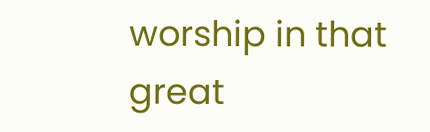worship in that great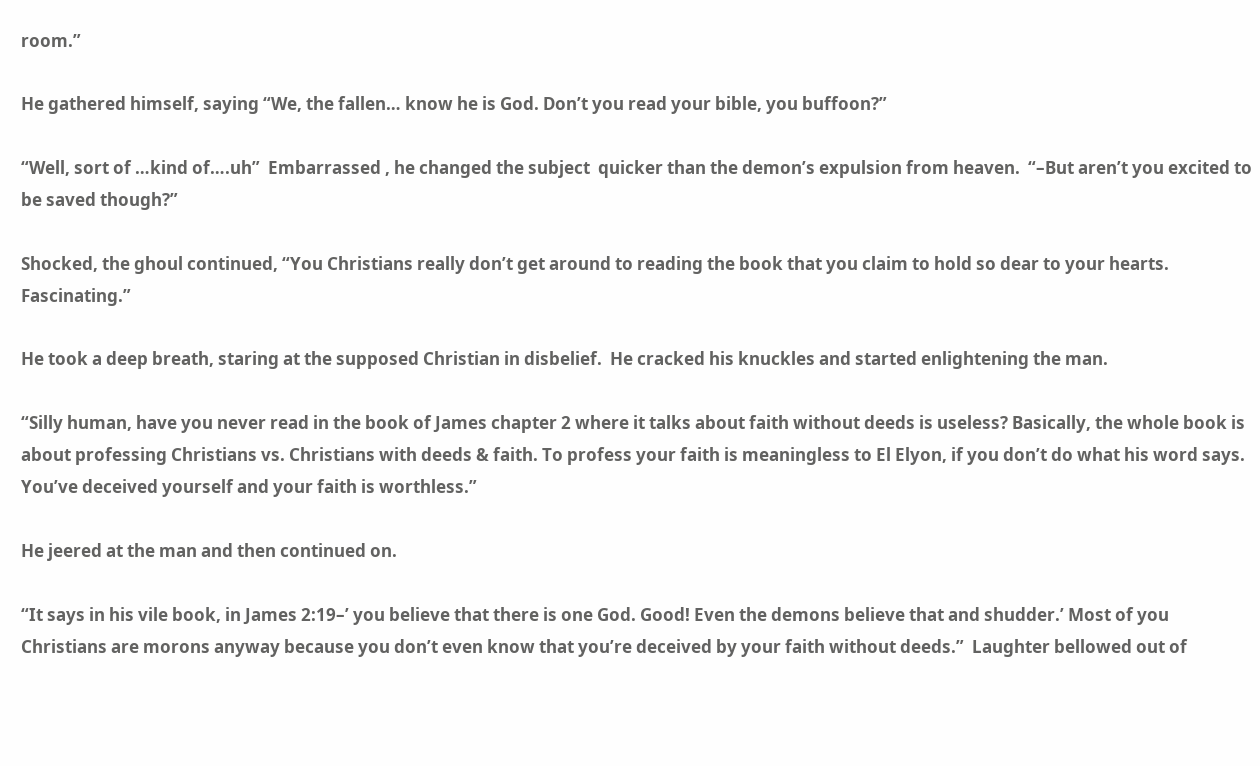room.”

He gathered himself, saying “We, the fallen… know he is God. Don’t you read your bible, you buffoon?”

“Well, sort of …kind of….uh”  Embarrassed , he changed the subject  quicker than the demon’s expulsion from heaven.  “–But aren’t you excited to be saved though?”

Shocked, the ghoul continued, “You Christians really don’t get around to reading the book that you claim to hold so dear to your hearts. Fascinating.”

He took a deep breath, staring at the supposed Christian in disbelief.  He cracked his knuckles and started enlightening the man.

“Silly human, have you never read in the book of James chapter 2 where it talks about faith without deeds is useless? Basically, the whole book is about professing Christians vs. Christians with deeds & faith. To profess your faith is meaningless to El Elyon, if you don’t do what his word says.  You’ve deceived yourself and your faith is worthless.”

He jeered at the man and then continued on.

“It says in his vile book, in James 2:19–’ you believe that there is one God. Good! Even the demons believe that and shudder.’ Most of you Christians are morons anyway because you don’t even know that you’re deceived by your faith without deeds.”  Laughter bellowed out of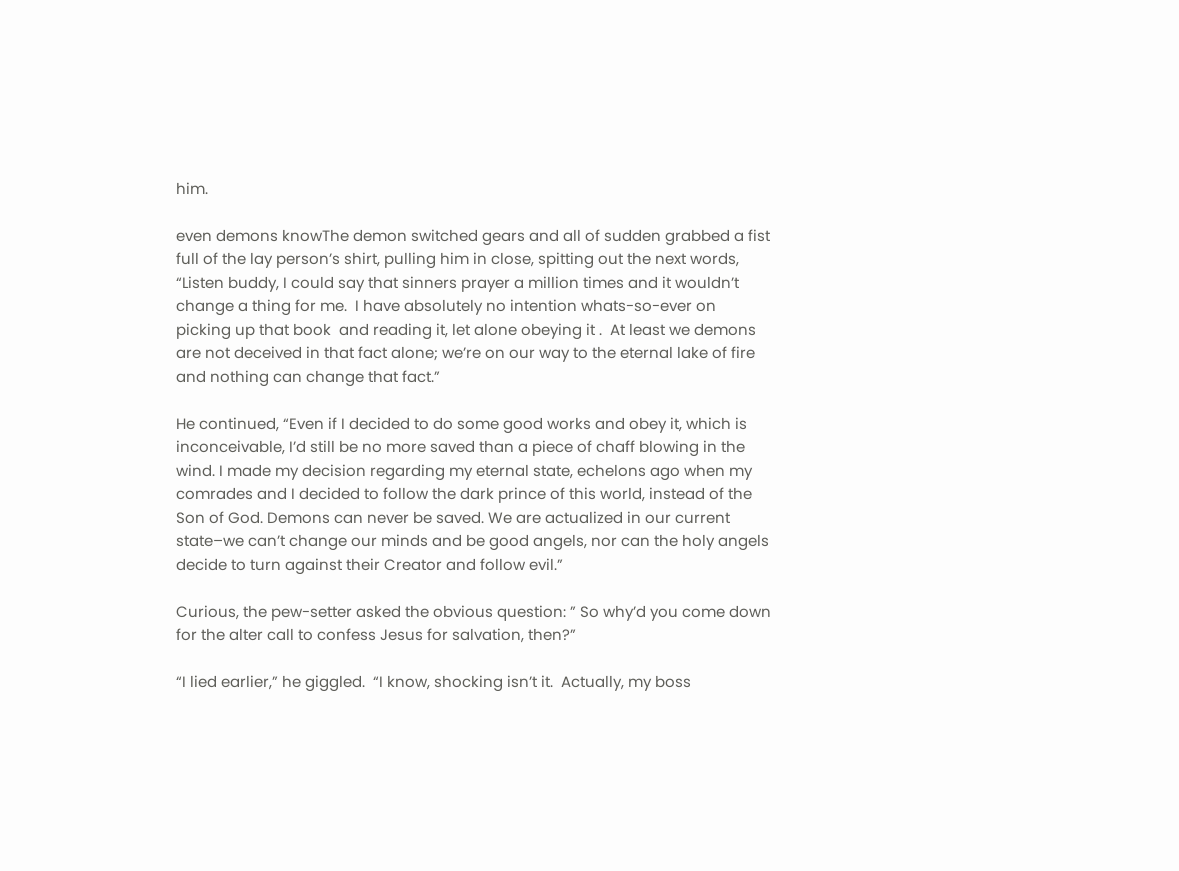him.

even demons knowThe demon switched gears and all of sudden grabbed a fist full of the lay person’s shirt, pulling him in close, spitting out the next words, “Listen buddy, I could say that sinners prayer a million times and it wouldn’t change a thing for me.  I have absolutely no intention whats-so-ever on picking up that book  and reading it, let alone obeying it .  At least we demons are not deceived in that fact alone; we’re on our way to the eternal lake of fire and nothing can change that fact.”

He continued, “Even if I decided to do some good works and obey it, which is inconceivable, I’d still be no more saved than a piece of chaff blowing in the wind. I made my decision regarding my eternal state, echelons ago when my comrades and I decided to follow the dark prince of this world, instead of the Son of God. Demons can never be saved. We are actualized in our current state–we can’t change our minds and be good angels, nor can the holy angels  decide to turn against their Creator and follow evil.”

Curious, the pew-setter asked the obvious question: ” So why’d you come down for the alter call to confess Jesus for salvation, then?”

“I lied earlier,” he giggled.  “I know, shocking isn’t it.  Actually, my boss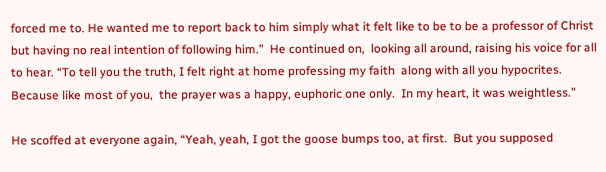forced me to. He wanted me to report back to him simply what it felt like to be to be a professor of Christ but having no real intention of following him.”  He continued on,  looking all around, raising his voice for all to hear. “To tell you the truth, I felt right at home professing my faith  along with all you hypocrites. Because like most of you,  the prayer was a happy, euphoric one only.  In my heart, it was weightless.”

He scoffed at everyone again, “Yeah, yeah, I got the goose bumps too, at first.  But you supposed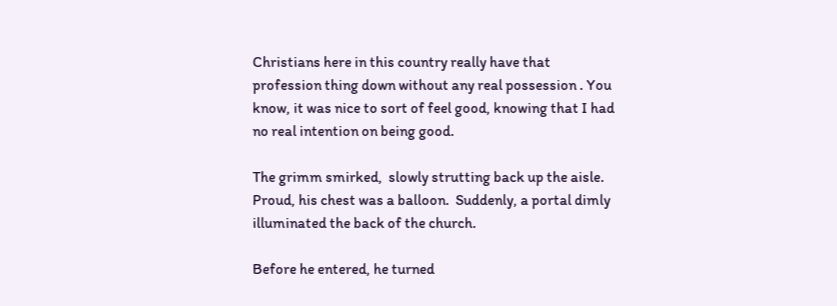Christians here in this country really have that profession thing down without any real possession . You know, it was nice to sort of feel good, knowing that I had no real intention on being good.

The grimm smirked,  slowly strutting back up the aisle.  Proud, his chest was a balloon.  Suddenly, a portal dimly illuminated the back of the church.

Before he entered, he turned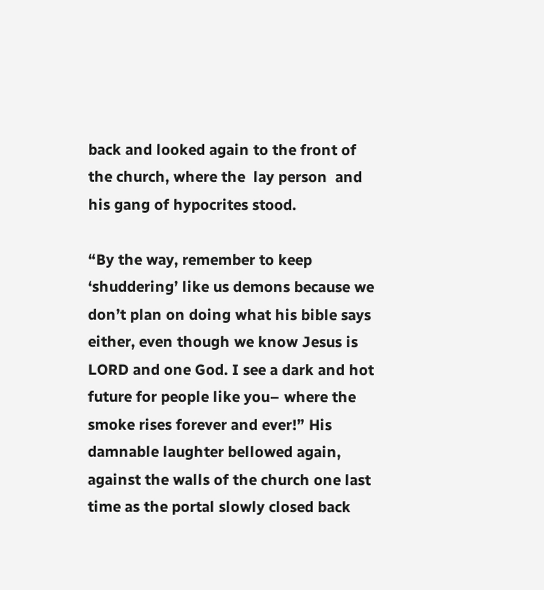back and looked again to the front of the church, where the  lay person  and his gang of hypocrites stood.

“By the way, remember to keep ‘shuddering’ like us demons because we don’t plan on doing what his bible says either, even though we know Jesus is LORD and one God. I see a dark and hot future for people like you– where the smoke rises forever and ever!” His damnable laughter bellowed again, against the walls of the church one last time as the portal slowly closed back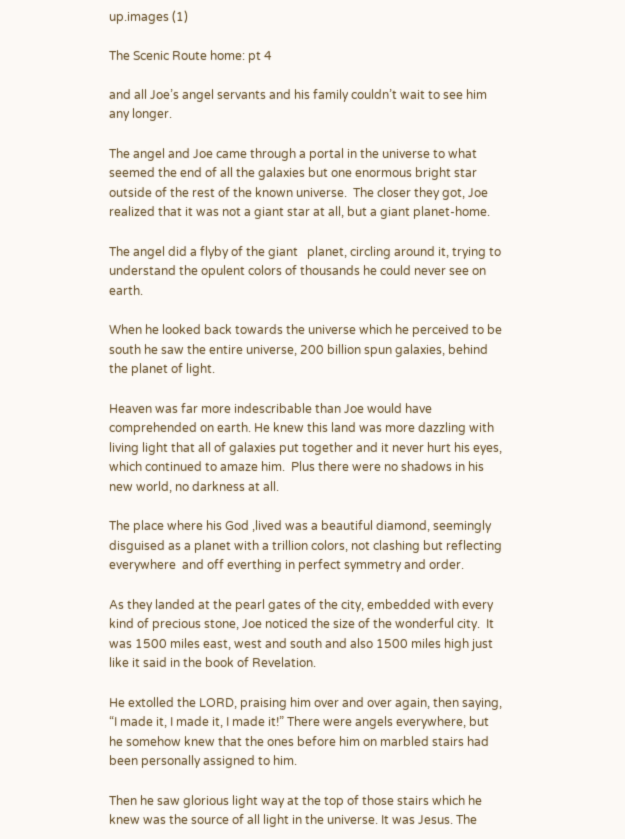up.images (1)

The Scenic Route home: pt 4

and all Joe’s angel servants and his family couldn’t wait to see him any longer.

The angel and Joe came through a portal in the universe to what seemed the end of all the galaxies but one enormous bright star outside of the rest of the known universe.  The closer they got, Joe realized that it was not a giant star at all, but a giant planet-home.

The angel did a flyby of the giant   planet, circling around it, trying to understand the opulent colors of thousands he could never see on earth.

When he looked back towards the universe which he perceived to be south he saw the entire universe, 200 billion spun galaxies, behind the planet of light.

Heaven was far more indescribable than Joe would have comprehended on earth. He knew this land was more dazzling with living light that all of galaxies put together and it never hurt his eyes, which continued to amaze him.  Plus there were no shadows in his new world, no darkness at all.

The place where his God ,lived was a beautiful diamond, seemingly disguised as a planet with a trillion colors, not clashing but reflecting everywhere  and off everthing in perfect symmetry and order.

As they landed at the pearl gates of the city, embedded with every kind of precious stone, Joe noticed the size of the wonderful city.  It was 1500 miles east, west and south and also 1500 miles high just like it said in the book of Revelation.

He extolled the LORD, praising him over and over again, then saying, “I made it, I made it, I made it!” There were angels everywhere, but he somehow knew that the ones before him on marbled stairs had been personally assigned to him.

Then he saw glorious light way at the top of those stairs which he knew was the source of all light in the universe. It was Jesus. The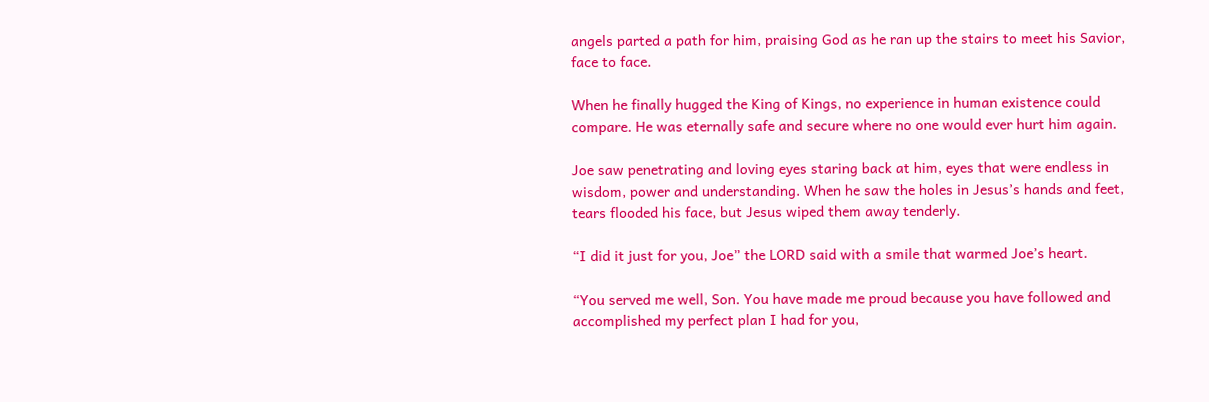angels parted a path for him, praising God as he ran up the stairs to meet his Savior, face to face.

When he finally hugged the King of Kings, no experience in human existence could compare. He was eternally safe and secure where no one would ever hurt him again.

Joe saw penetrating and loving eyes staring back at him, eyes that were endless in wisdom, power and understanding. When he saw the holes in Jesus’s hands and feet, tears flooded his face, but Jesus wiped them away tenderly.

“I did it just for you, Joe” the LORD said with a smile that warmed Joe’s heart.

“You served me well, Son. You have made me proud because you have followed and accomplished my perfect plan I had for you,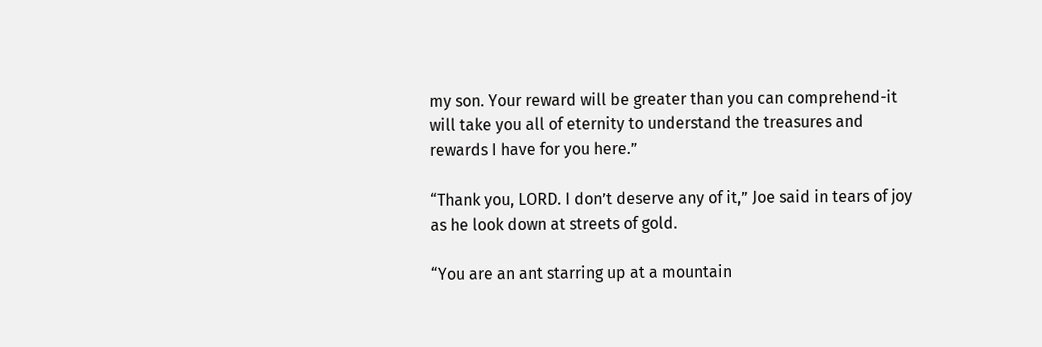my son. Your reward will be greater than you can comprehend-it will take you all of eternity to understand the treasures and rewards I have for you here.”

“Thank you, LORD. I don’t deserve any of it,” Joe said in tears of joy as he look down at streets of gold.

“You are an ant starring up at a mountain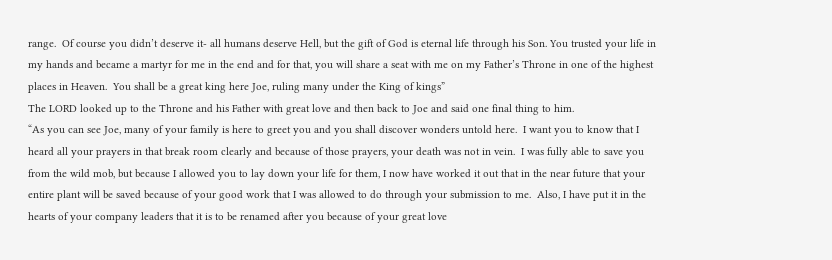range.  Of course you didn’t deserve it- all humans deserve Hell, but the gift of God is eternal life through his Son. You trusted your life in my hands and became a martyr for me in the end and for that, you will share a seat with me on my Father’s Throne in one of the highest places in Heaven.  You shall be a great king here Joe, ruling many under the King of kings”
The LORD looked up to the Throne and his Father with great love and then back to Joe and said one final thing to him.
“As you can see Joe, many of your family is here to greet you and you shall discover wonders untold here.  I want you to know that I heard all your prayers in that break room clearly and because of those prayers, your death was not in vein.  I was fully able to save you from the wild mob, but because I allowed you to lay down your life for them, I now have worked it out that in the near future that your entire plant will be saved because of your good work that I was allowed to do through your submission to me.  Also, I have put it in the hearts of your company leaders that it is to be renamed after you because of your great love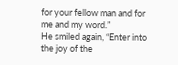for your fellow man and for me and my word.”
He smiled again, “Enter into the joy of the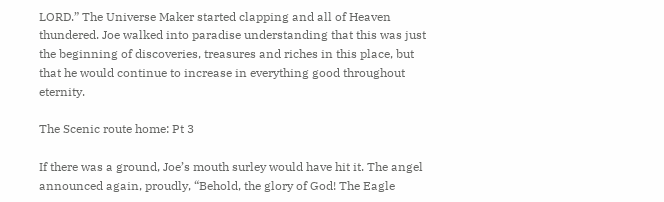LORD.” The Universe Maker started clapping and all of Heaven thundered. Joe walked into paradise understanding that this was just the beginning of discoveries, treasures and riches in this place, but that he would continue to increase in everything good throughout eternity.

The Scenic route home: Pt 3

If there was a ground, Joe’s mouth surley would have hit it. The angel announced again, proudly, “Behold, the glory of God! The Eagle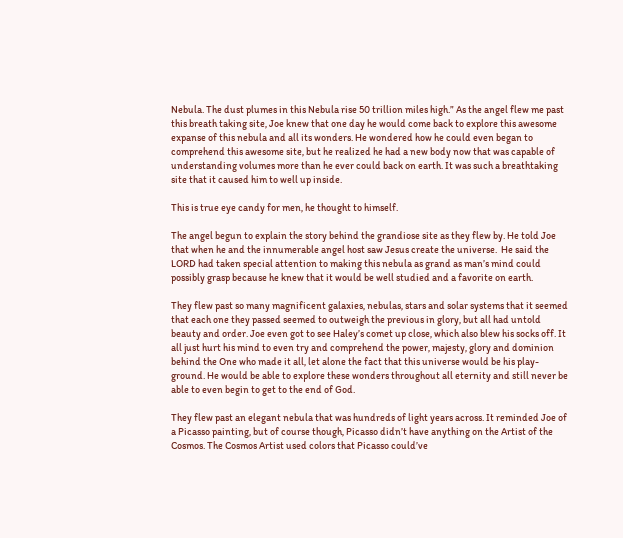Nebula. The dust plumes in this Nebula rise 50 trillion miles high.” As the angel flew me past this breath taking site, Joe knew that one day he would come back to explore this awesome expanse of this nebula and all its wonders. He wondered how he could even began to comprehend this awesome site, but he realized he had a new body now that was capable of understanding volumes more than he ever could back on earth. It was such a breathtaking site that it caused him to well up inside.

This is true eye candy for men, he thought to himself.

The angel begun to explain the story behind the grandiose site as they flew by. He told Joe that when he and the innumerable angel host saw Jesus create the universe.  He said the LORD had taken special attention to making this nebula as grand as man’s mind could possibly grasp because he knew that it would be well studied and a favorite on earth.

They flew past so many magnificent galaxies, nebulas, stars and solar systems that it seemed that each one they passed seemed to outweigh the previous in glory, but all had untold beauty and order. Joe even got to see Haley’s comet up close, which also blew his socks off. It all just hurt his mind to even try and comprehend the power, majesty, glory and dominion behind the One who made it all, let alone the fact that this universe would be his play-ground. He would be able to explore these wonders throughout all eternity and still never be able to even begin to get to the end of God.

They flew past an elegant nebula that was hundreds of light years across. It reminded Joe of a Picasso painting, but of course though, Picasso didn’t have anything on the Artist of the Cosmos. The Cosmos Artist used colors that Picasso could’ve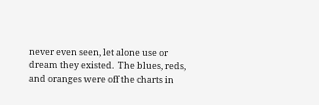never even seen, let alone use or dream they existed.  The blues, reds, and oranges were off the charts in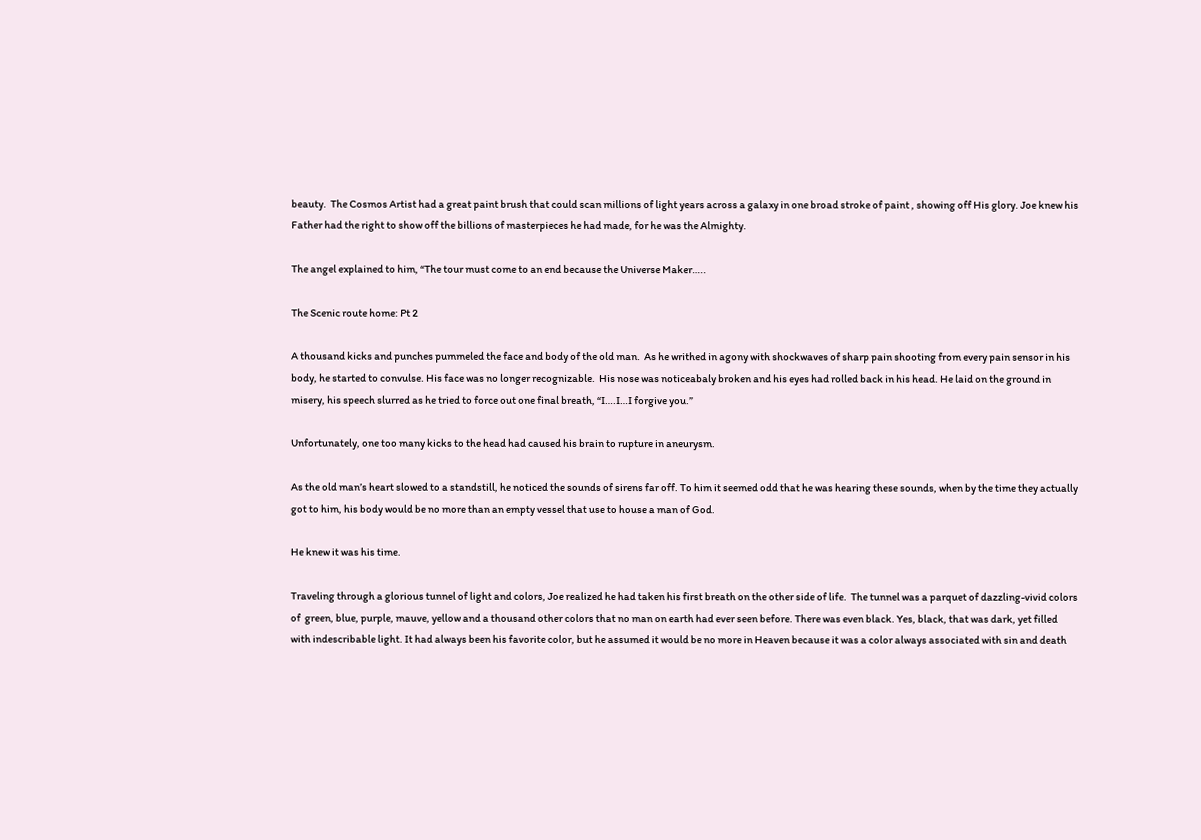beauty.  The Cosmos Artist had a great paint brush that could scan millions of light years across a galaxy in one broad stroke of paint , showing off His glory. Joe knew his Father had the right to show off the billions of masterpieces he had made, for he was the Almighty.

The angel explained to him, “The tour must come to an end because the Universe Maker…..

The Scenic route home: Pt 2

A thousand kicks and punches pummeled the face and body of the old man.  As he writhed in agony with shockwaves of sharp pain shooting from every pain sensor in his body, he started to convulse. His face was no longer recognizable.  His nose was noticeabaly broken and his eyes had rolled back in his head. He laid on the ground in misery, his speech slurred as he tried to force out one final breath, “I….I…I forgive you.”

Unfortunately, one too many kicks to the head had caused his brain to rupture in aneurysm.

As the old man’s heart slowed to a standstill, he noticed the sounds of sirens far off. To him it seemed odd that he was hearing these sounds, when by the time they actually got to him, his body would be no more than an empty vessel that use to house a man of God.

He knew it was his time.

Traveling through a glorious tunnel of light and colors, Joe realized he had taken his first breath on the other side of life.  The tunnel was a parquet of dazzling-vivid colors of  green, blue, purple, mauve, yellow and a thousand other colors that no man on earth had ever seen before. There was even black. Yes, black, that was dark, yet filled with indescribable light. It had always been his favorite color, but he assumed it would be no more in Heaven because it was a color always associated with sin and death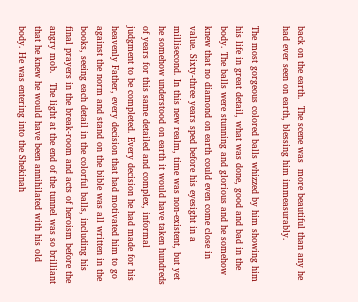back on the earth.  The scene was  more beautiful than any he had ever seen on earth, blessing him immeasurably.

The most gorgeous colored balls whizzed by him showing him his life in great detail, what was done, good and bad in the body. The balls were stunning and glorious and he somehow knew that no diamond on earth could even come close in value. Sixty-three years sped before his eyesight in a millisecond. In this new realm, time was non-existent, but yet he somehow understood on earth it would have taken hundreds of years for this same detailed and complex, informal judgment to be completed. Every decision he had made for his heavenly Father, every decision that had motivated him to go against the norm and stand on the bible was all written in the books, seeing each detail in the colorful balls, including his final prayers in the break-room and acts of heroism before the angry mob.   The light at the end of the tunnel was so brilliant that he knew he would have been annihilated with his old body. He was entering into the Shekinah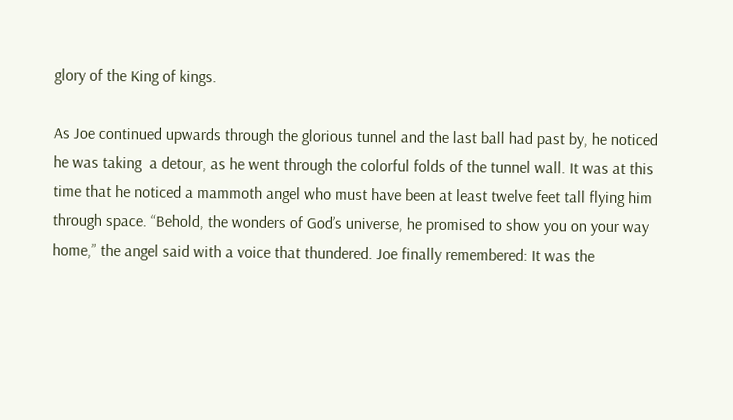glory of the King of kings.

As Joe continued upwards through the glorious tunnel and the last ball had past by, he noticed he was taking  a detour, as he went through the colorful folds of the tunnel wall. It was at this time that he noticed a mammoth angel who must have been at least twelve feet tall flying him through space. “Behold, the wonders of God’s universe, he promised to show you on your way home,” the angel said with a voice that thundered. Joe finally remembered: It was the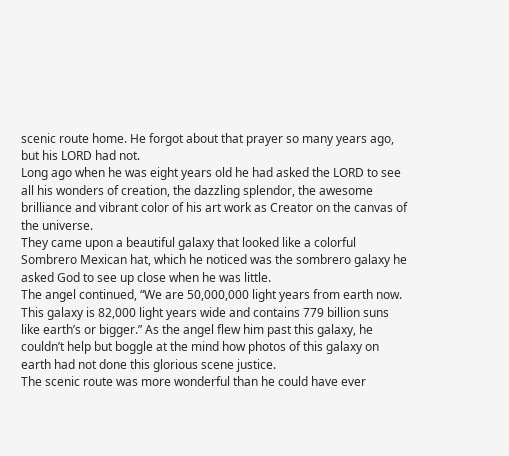scenic route home. He forgot about that prayer so many years ago, but his LORD had not.
Long ago when he was eight years old he had asked the LORD to see all his wonders of creation, the dazzling splendor, the awesome brilliance and vibrant color of his art work as Creator on the canvas of the universe.
They came upon a beautiful galaxy that looked like a colorful Sombrero Mexican hat, which he noticed was the sombrero galaxy he asked God to see up close when he was little.
The angel continued, “We are 50,000,000 light years from earth now. This galaxy is 82,000 light years wide and contains 779 billion suns like earth’s or bigger.” As the angel flew him past this galaxy, he couldn’t help but boggle at the mind how photos of this galaxy on earth had not done this glorious scene justice.
The scenic route was more wonderful than he could have ever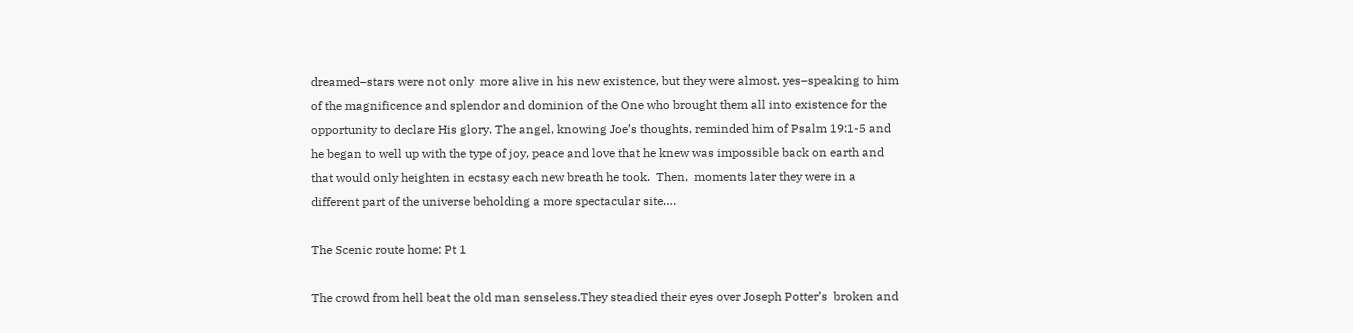dreamed–stars were not only  more alive in his new existence, but they were almost, yes–speaking to him of the magnificence and splendor and dominion of the One who brought them all into existence for the opportunity to declare His glory. The angel, knowing Joe’s thoughts, reminded him of Psalm 19:1-5 and he began to well up with the type of joy, peace and love that he knew was impossible back on earth and that would only heighten in ecstasy each new breath he took.  Then,  moments later they were in a different part of the universe beholding a more spectacular site….

The Scenic route home: Pt 1

The crowd from hell beat the old man senseless.They steadied their eyes over Joseph Potter’s  broken and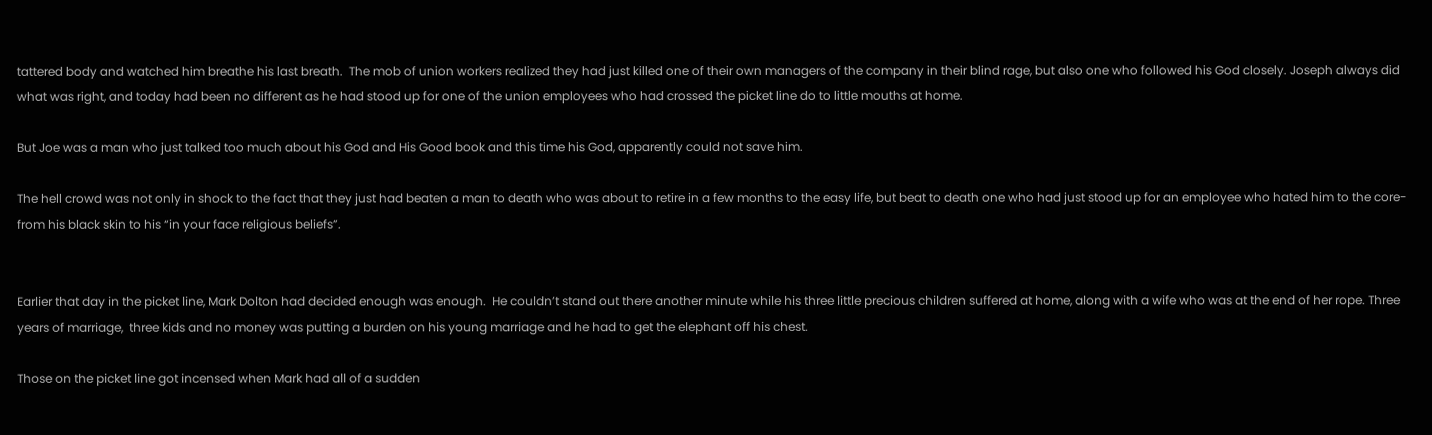tattered body and watched him breathe his last breath.  The mob of union workers realized they had just killed one of their own managers of the company in their blind rage, but also one who followed his God closely. Joseph always did what was right, and today had been no different as he had stood up for one of the union employees who had crossed the picket line do to little mouths at home.

But Joe was a man who just talked too much about his God and His Good book and this time his God, apparently could not save him.

The hell crowd was not only in shock to the fact that they just had beaten a man to death who was about to retire in a few months to the easy life, but beat to death one who had just stood up for an employee who hated him to the core- from his black skin to his “in your face religious beliefs”.


Earlier that day in the picket line, Mark Dolton had decided enough was enough.  He couldn’t stand out there another minute while his three little precious children suffered at home, along with a wife who was at the end of her rope. Three years of marriage,  three kids and no money was putting a burden on his young marriage and he had to get the elephant off his chest.

Those on the picket line got incensed when Mark had all of a sudden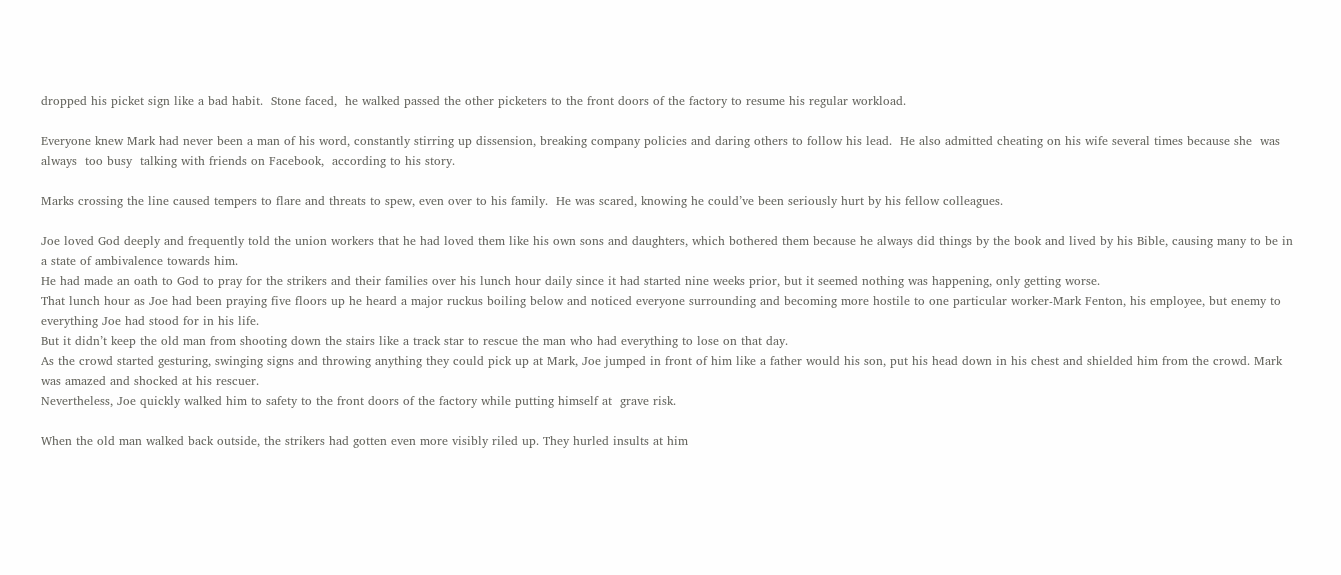dropped his picket sign like a bad habit.  Stone faced,  he walked passed the other picketers to the front doors of the factory to resume his regular workload.

Everyone knew Mark had never been a man of his word, constantly stirring up dissension, breaking company policies and daring others to follow his lead.  He also admitted cheating on his wife several times because she  was always  too busy  talking with friends on Facebook,  according to his story.

Marks crossing the line caused tempers to flare and threats to spew, even over to his family.  He was scared, knowing he could’ve been seriously hurt by his fellow colleagues.

Joe loved God deeply and frequently told the union workers that he had loved them like his own sons and daughters, which bothered them because he always did things by the book and lived by his Bible, causing many to be in a state of ambivalence towards him.
He had made an oath to God to pray for the strikers and their families over his lunch hour daily since it had started nine weeks prior, but it seemed nothing was happening, only getting worse.
That lunch hour as Joe had been praying five floors up he heard a major ruckus boiling below and noticed everyone surrounding and becoming more hostile to one particular worker-Mark Fenton, his employee, but enemy to everything Joe had stood for in his life.
But it didn’t keep the old man from shooting down the stairs like a track star to rescue the man who had everything to lose on that day.
As the crowd started gesturing, swinging signs and throwing anything they could pick up at Mark, Joe jumped in front of him like a father would his son, put his head down in his chest and shielded him from the crowd. Mark was amazed and shocked at his rescuer.
Nevertheless, Joe quickly walked him to safety to the front doors of the factory while putting himself at  grave risk.

When the old man walked back outside, the strikers had gotten even more visibly riled up. They hurled insults at him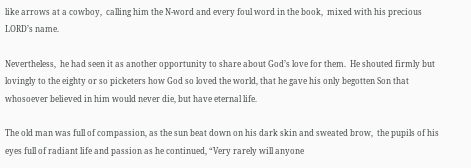like arrows at a cowboy,  calling him the N-word and every foul word in the book,  mixed with his precious LORD’s name.

Nevertheless,  he had seen it as another opportunity to share about God’s love for them.  He shouted firmly but lovingly to the eighty or so picketers how God so loved the world, that he gave his only begotten Son that whosoever believed in him would never die, but have eternal life.

The old man was full of compassion, as the sun beat down on his dark skin and sweated brow,  the pupils of his eyes full of radiant life and passion as he continued, “Very rarely will anyone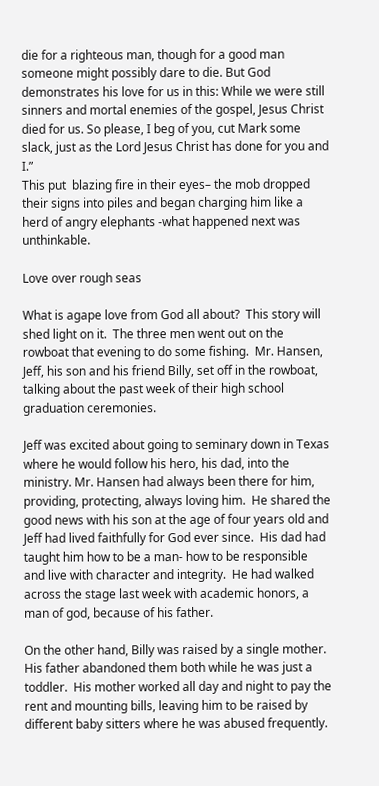die for a righteous man, though for a good man someone might possibly dare to die. But God demonstrates his love for us in this: While we were still sinners and mortal enemies of the gospel, Jesus Christ died for us. So please, I beg of you, cut Mark some slack, just as the Lord Jesus Christ has done for you and I.”
This put  blazing fire in their eyes– the mob dropped their signs into piles and began charging him like a herd of angry elephants -what happened next was unthinkable.

Love over rough seas

What is agape love from God all about?  This story will shed light on it.  The three men went out on the rowboat that evening to do some fishing.  Mr. Hansen, Jeff, his son and his friend Billy, set off in the rowboat, talking about the past week of their high school graduation ceremonies.

Jeff was excited about going to seminary down in Texas where he would follow his hero, his dad, into the ministry. Mr. Hansen had always been there for him, providing, protecting, always loving him.  He shared the good news with his son at the age of four years old and Jeff had lived faithfully for God ever since.  His dad had taught him how to be a man- how to be responsible and live with character and integrity.  He had walked across the stage last week with academic honors, a man of god, because of his father.

On the other hand, Billy was raised by a single mother. His father abandoned them both while he was just a toddler.  His mother worked all day and night to pay the rent and mounting bills, leaving him to be raised by different baby sitters where he was abused frequently.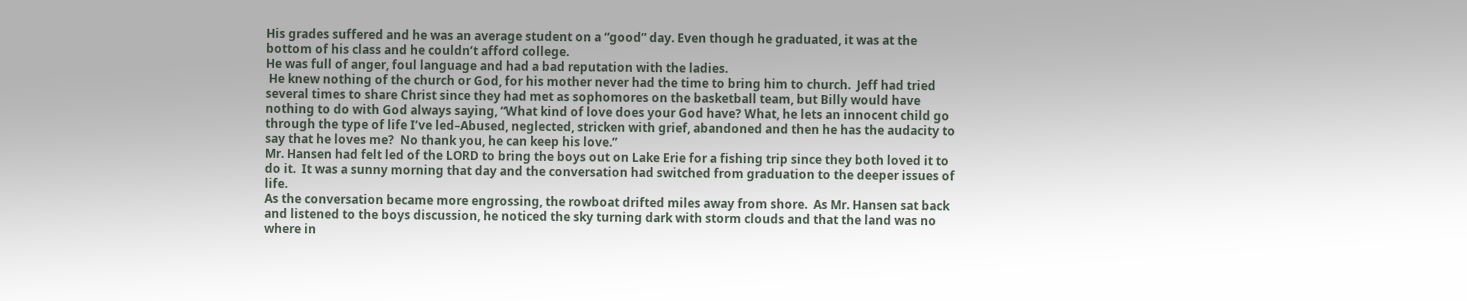His grades suffered and he was an average student on a “good” day. Even though he graduated, it was at the bottom of his class and he couldn’t afford college.
He was full of anger, foul language and had a bad reputation with the ladies.
 He knew nothing of the church or God, for his mother never had the time to bring him to church.  Jeff had tried several times to share Christ since they had met as sophomores on the basketball team, but Billy would have nothing to do with God always saying, “What kind of love does your God have? What, he lets an innocent child go through the type of life I’ve led–Abused, neglected, stricken with grief, abandoned and then he has the audacity to say that he loves me?  No thank you, he can keep his love.”
Mr. Hansen had felt led of the LORD to bring the boys out on Lake Erie for a fishing trip since they both loved it to do it.  It was a sunny morning that day and the conversation had switched from graduation to the deeper issues of life.
As the conversation became more engrossing, the rowboat drifted miles away from shore.  As Mr. Hansen sat back and listened to the boys discussion, he noticed the sky turning dark with storm clouds and that the land was no where in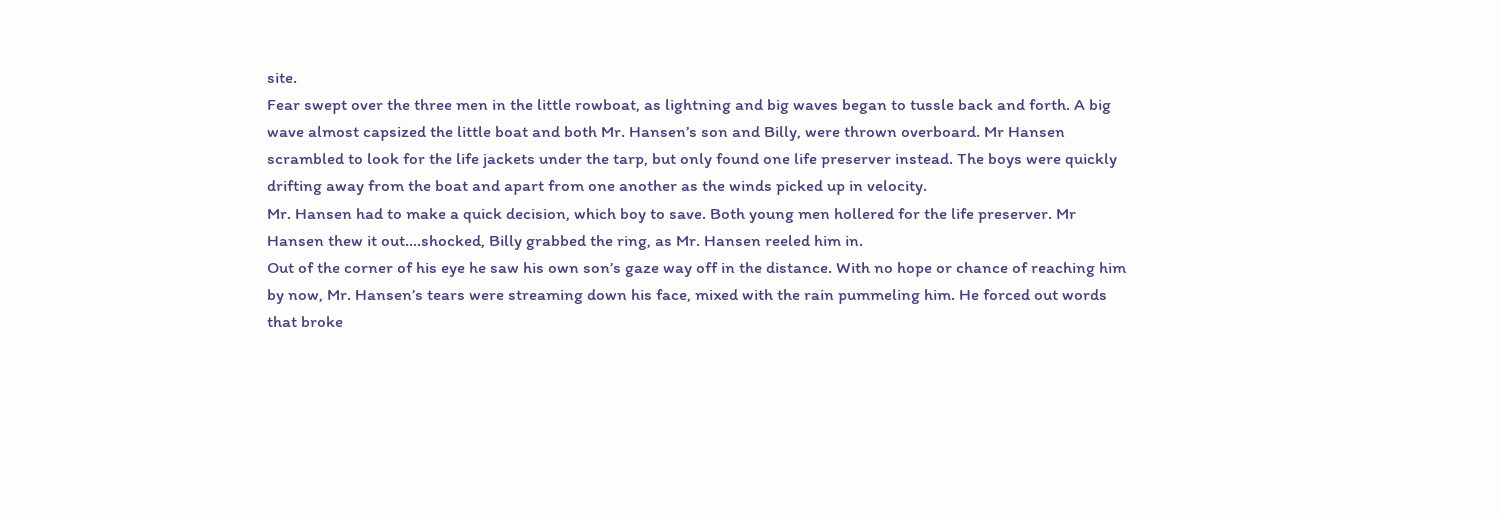site.
Fear swept over the three men in the little rowboat, as lightning and big waves began to tussle back and forth. A big wave almost capsized the little boat and both Mr. Hansen’s son and Billy, were thrown overboard. Mr Hansen scrambled to look for the life jackets under the tarp, but only found one life preserver instead. The boys were quickly drifting away from the boat and apart from one another as the winds picked up in velocity.
Mr. Hansen had to make a quick decision, which boy to save. Both young men hollered for the life preserver. Mr Hansen thew it out….shocked, Billy grabbed the ring, as Mr. Hansen reeled him in.
Out of the corner of his eye he saw his own son’s gaze way off in the distance. With no hope or chance of reaching him by now, Mr. Hansen’s tears were streaming down his face, mixed with the rain pummeling him. He forced out words that broke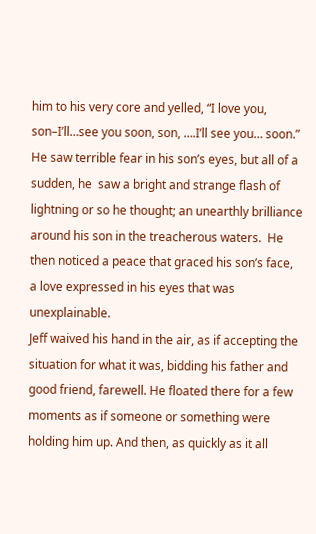him to his very core and yelled, “I love you, son–I’ll…see you soon, son, ….I’ll see you… soon.”
He saw terrible fear in his son’s eyes, but all of a sudden, he  saw a bright and strange flash of lightning or so he thought; an unearthly brilliance around his son in the treacherous waters.  He then noticed a peace that graced his son’s face, a love expressed in his eyes that was unexplainable.
Jeff waived his hand in the air, as if accepting the situation for what it was, bidding his father and good friend, farewell. He floated there for a few moments as if someone or something were holding him up. And then, as quickly as it all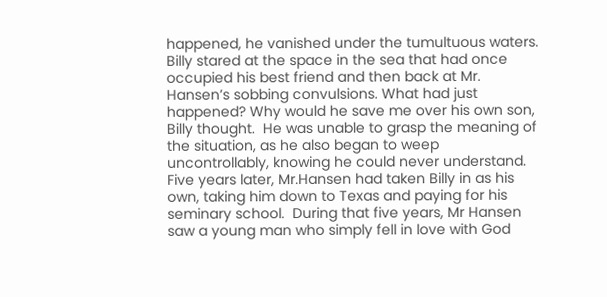happened, he vanished under the tumultuous waters.
Billy stared at the space in the sea that had once occupied his best friend and then back at Mr. Hansen’s sobbing convulsions. What had just happened? Why would he save me over his own son, Billy thought.  He was unable to grasp the meaning of the situation, as he also began to weep uncontrollably, knowing he could never understand.
Five years later, Mr.Hansen had taken Billy in as his own, taking him down to Texas and paying for his seminary school.  During that five years, Mr Hansen saw a young man who simply fell in love with God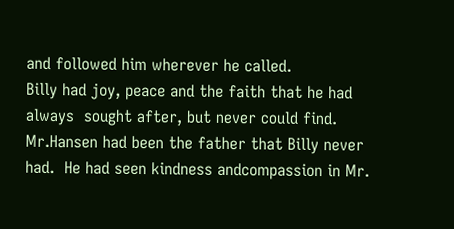and followed him wherever he called.
Billy had joy, peace and the faith that he had always  sought after, but never could find. Mr.Hansen had been the father that Billy never had.  He had seen kindness andcompassion in Mr.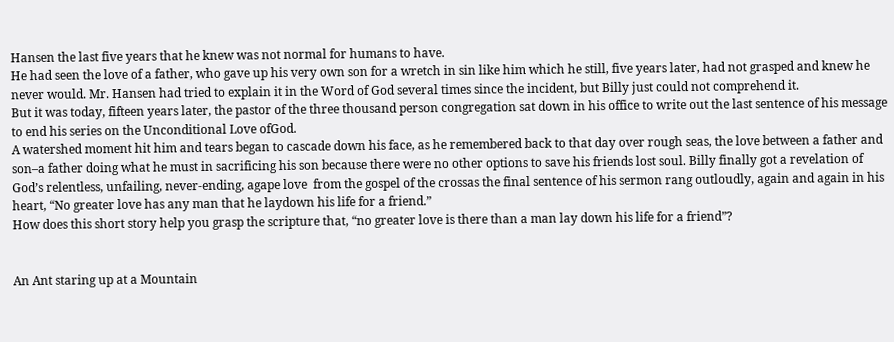Hansen the last five years that he knew was not normal for humans to have.
He had seen the love of a father, who gave up his very own son for a wretch in sin like him which he still, five years later, had not grasped and knew he never would. Mr. Hansen had tried to explain it in the Word of God several times since the incident, but Billy just could not comprehend it.
But it was today, fifteen years later, the pastor of the three thousand person congregation sat down in his office to write out the last sentence of his message to end his series on the Unconditional Love ofGod.
A watershed moment hit him and tears began to cascade down his face, as he remembered back to that day over rough seas, the love between a father and son–a father doing what he must in sacrificing his son because there were no other options to save his friends lost soul. Billy finally got a revelation of God’s relentless, unfailing, never-ending, agape love  from the gospel of the crossas the final sentence of his sermon rang outloudly, again and again in his heart, “No greater love has any man that he laydown his life for a friend.”
How does this short story help you grasp the scripture that, “no greater love is there than a man lay down his life for a friend”?


An Ant staring up at a Mountain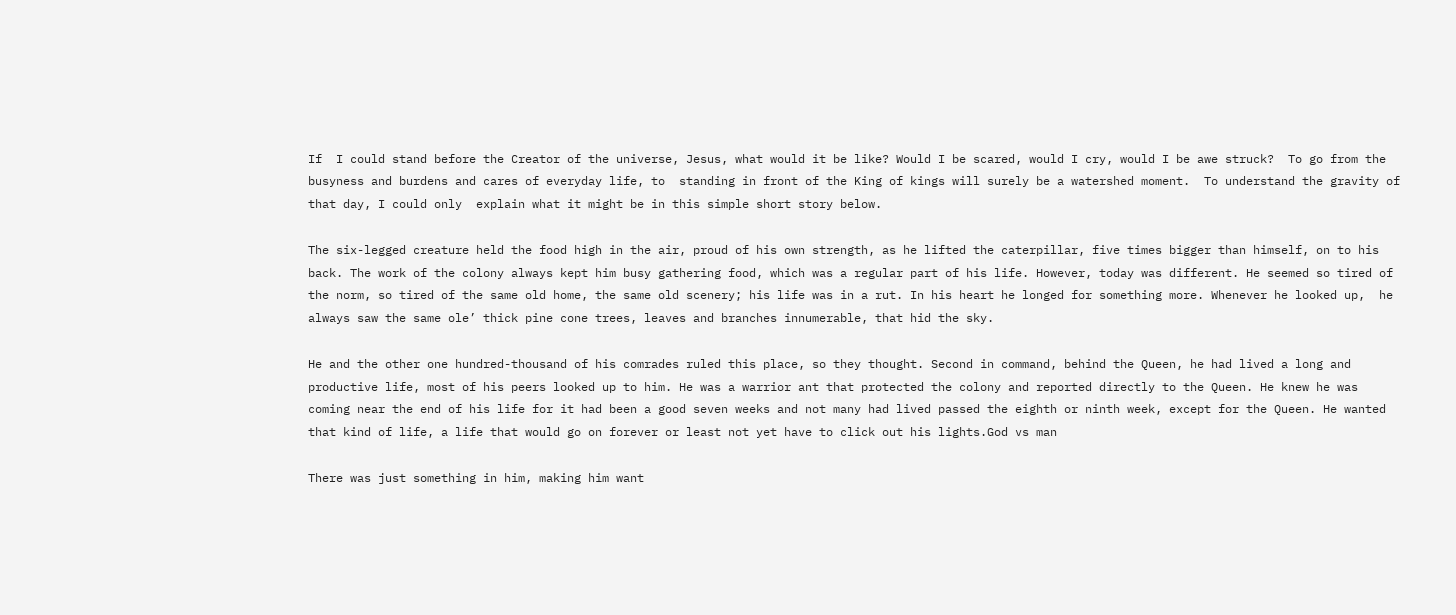If  I could stand before the Creator of the universe, Jesus, what would it be like? Would I be scared, would I cry, would I be awe struck?  To go from the busyness and burdens and cares of everyday life, to  standing in front of the King of kings will surely be a watershed moment.  To understand the gravity of  that day, I could only  explain what it might be in this simple short story below.

The six-legged creature held the food high in the air, proud of his own strength, as he lifted the caterpillar, five times bigger than himself, on to his back. The work of the colony always kept him busy gathering food, which was a regular part of his life. However, today was different. He seemed so tired of the norm, so tired of the same old home, the same old scenery; his life was in a rut. In his heart he longed for something more. Whenever he looked up,  he always saw the same ole’ thick pine cone trees, leaves and branches innumerable, that hid the sky.

He and the other one hundred-thousand of his comrades ruled this place, so they thought. Second in command, behind the Queen, he had lived a long and productive life, most of his peers looked up to him. He was a warrior ant that protected the colony and reported directly to the Queen. He knew he was coming near the end of his life for it had been a good seven weeks and not many had lived passed the eighth or ninth week, except for the Queen. He wanted that kind of life, a life that would go on forever or least not yet have to click out his lights.God vs man

There was just something in him, making him want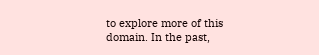to explore more of this domain. In the past,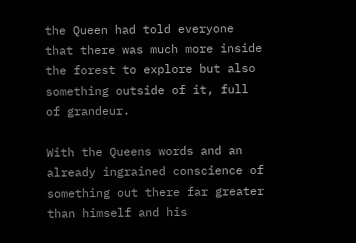the Queen had told everyone that there was much more inside the forest to explore but also something outside of it, full of grandeur.

With the Queens words and an already ingrained conscience of something out there far greater than himself and his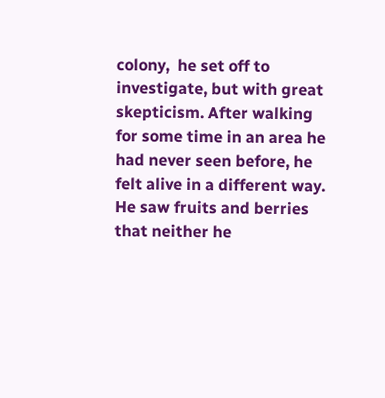colony,  he set off to investigate, but with great skepticism. After walking for some time in an area he had never seen before, he felt alive in a different way. He saw fruits and berries that neither he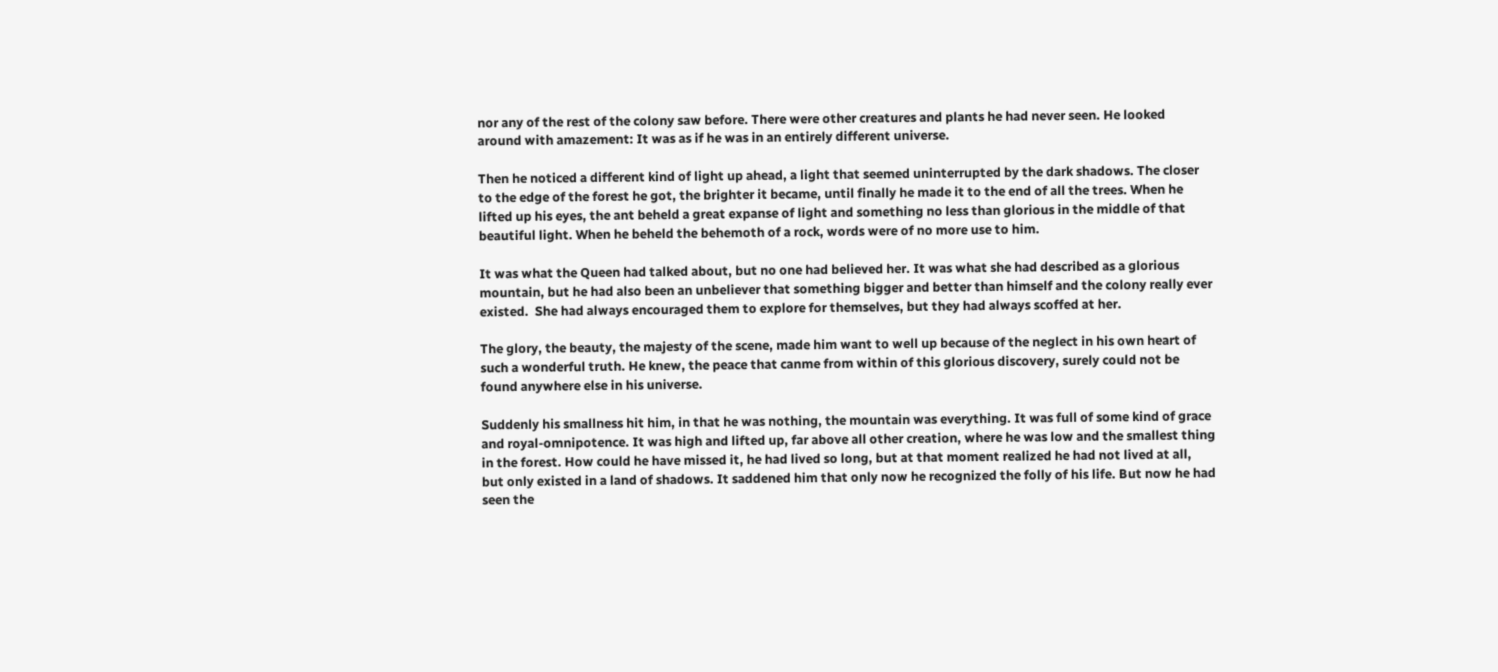nor any of the rest of the colony saw before. There were other creatures and plants he had never seen. He looked around with amazement: It was as if he was in an entirely different universe.

Then he noticed a different kind of light up ahead, a light that seemed uninterrupted by the dark shadows. The closer to the edge of the forest he got, the brighter it became, until finally he made it to the end of all the trees. When he lifted up his eyes, the ant beheld a great expanse of light and something no less than glorious in the middle of that beautiful light. When he beheld the behemoth of a rock, words were of no more use to him.

It was what the Queen had talked about, but no one had believed her. It was what she had described as a glorious mountain, but he had also been an unbeliever that something bigger and better than himself and the colony really ever existed.  She had always encouraged them to explore for themselves, but they had always scoffed at her.

The glory, the beauty, the majesty of the scene, made him want to well up because of the neglect in his own heart of such a wonderful truth. He knew, the peace that canme from within of this glorious discovery, surely could not be found anywhere else in his universe.

Suddenly his smallness hit him, in that he was nothing, the mountain was everything. It was full of some kind of grace and royal-omnipotence. It was high and lifted up, far above all other creation, where he was low and the smallest thing in the forest. How could he have missed it, he had lived so long, but at that moment realized he had not lived at all, but only existed in a land of shadows. It saddened him that only now he recognized the folly of his life. But now he had seen the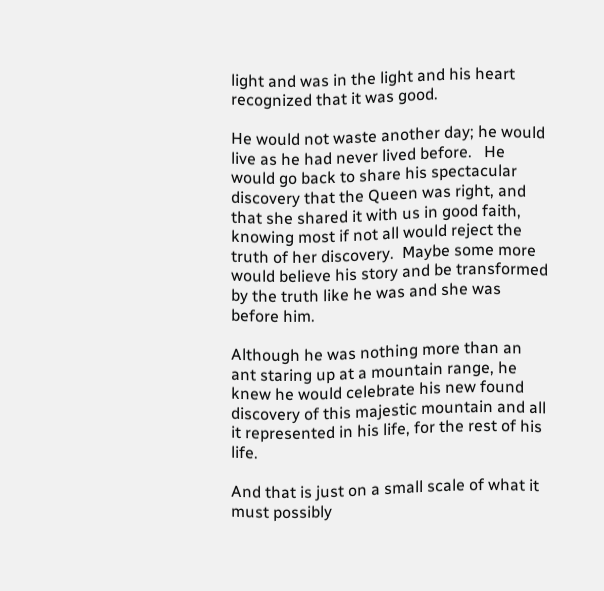light and was in the light and his heart recognized that it was good.

He would not waste another day; he would live as he had never lived before.   He would go back to share his spectacular discovery that the Queen was right, and that she shared it with us in good faith, knowing most if not all would reject the truth of her discovery.  Maybe some more would believe his story and be transformed by the truth like he was and she was before him.

Although he was nothing more than an ant staring up at a mountain range, he knew he would celebrate his new found discovery of this majestic mountain and all it represented in his life, for the rest of his life.

And that is just on a small scale of what it must possibly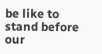be like to stand before our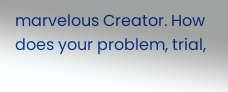marvelous Creator. How does your problem, trial,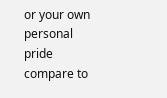or your own personal pride compare to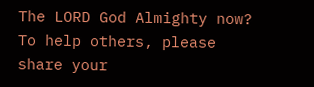The LORD God Almighty now? To help others, please share your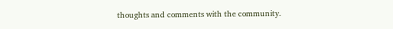thoughts and comments with the community.